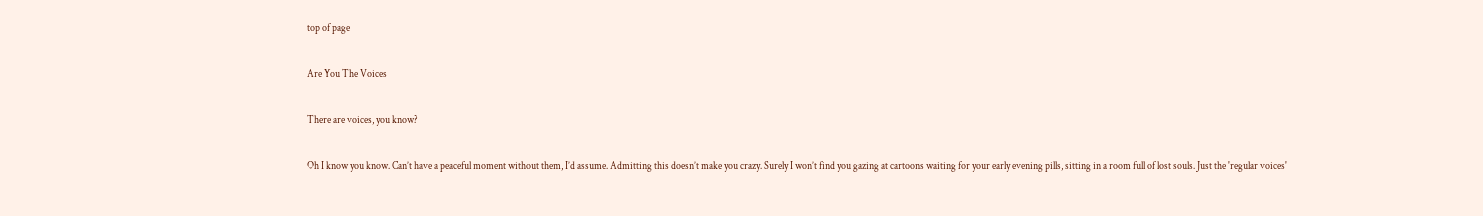top of page

Are You The Voices

There are voices, you know?

Oh I know you know. Can’t have a peaceful moment without them, I’d assume. Admitting this doesn’t make you crazy. Surely I won’t find you gazing at cartoons waiting for your early evening pills, sitting in a room full of lost souls. Just the 'regular voices'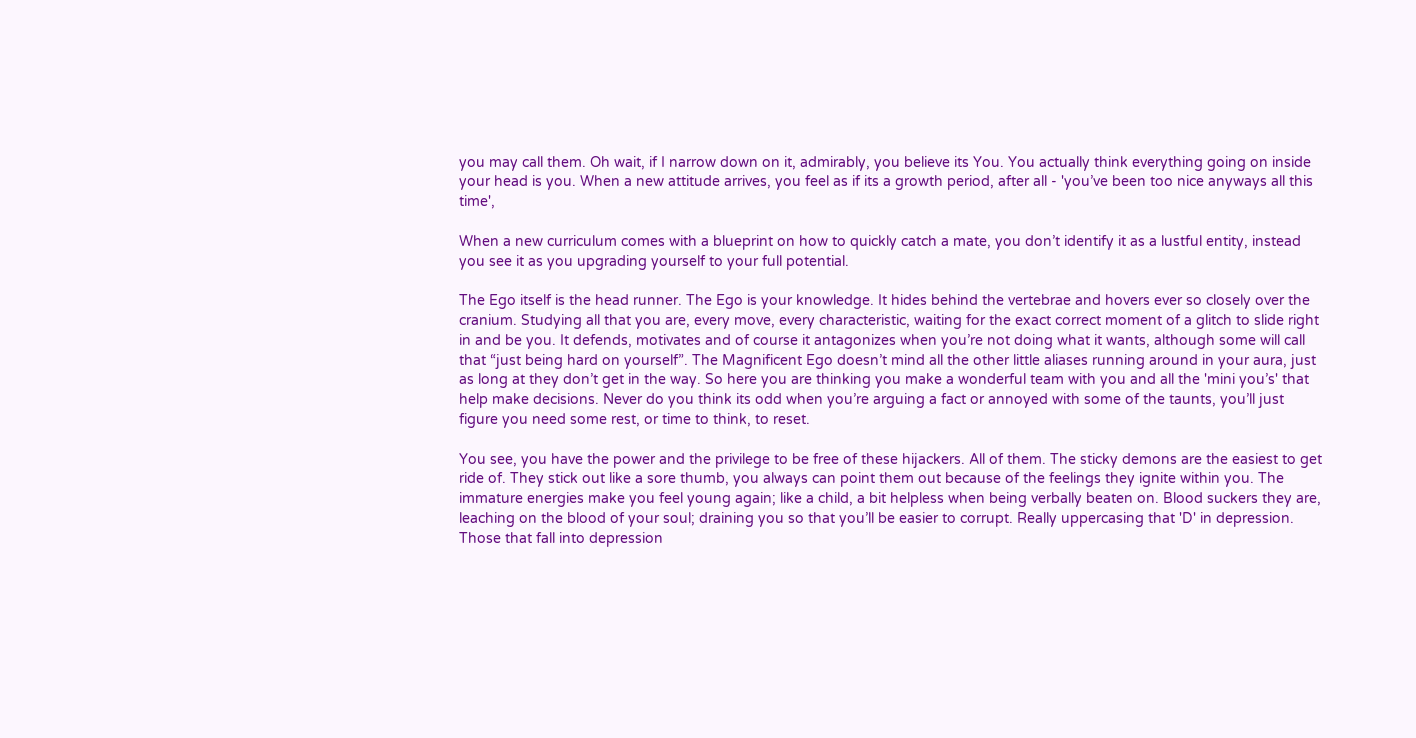you may call them. Oh wait, if I narrow down on it, admirably, you believe its You. You actually think everything going on inside your head is you. When a new attitude arrives, you feel as if its a growth period, after all - 'you’ve been too nice anyways all this time',

When a new curriculum comes with a blueprint on how to quickly catch a mate, you don’t identify it as a lustful entity, instead you see it as you upgrading yourself to your full potential.

The Ego itself is the head runner. The Ego is your knowledge. It hides behind the vertebrae and hovers ever so closely over the cranium. Studying all that you are, every move, every characteristic, waiting for the exact correct moment of a glitch to slide right in and be you. It defends, motivates and of course it antagonizes when you’re not doing what it wants, although some will call that “just being hard on yourself”. The Magnificent Ego doesn’t mind all the other little aliases running around in your aura, just as long at they don’t get in the way. So here you are thinking you make a wonderful team with you and all the 'mini you’s' that help make decisions. Never do you think its odd when you’re arguing a fact or annoyed with some of the taunts, you’ll just figure you need some rest, or time to think, to reset.

You see, you have the power and the privilege to be free of these hijackers. All of them. The sticky demons are the easiest to get ride of. They stick out like a sore thumb, you always can point them out because of the feelings they ignite within you. The immature energies make you feel young again; like a child, a bit helpless when being verbally beaten on. Blood suckers they are, leaching on the blood of your soul; draining you so that you’ll be easier to corrupt. Really uppercasing that 'D' in depression. Those that fall into depression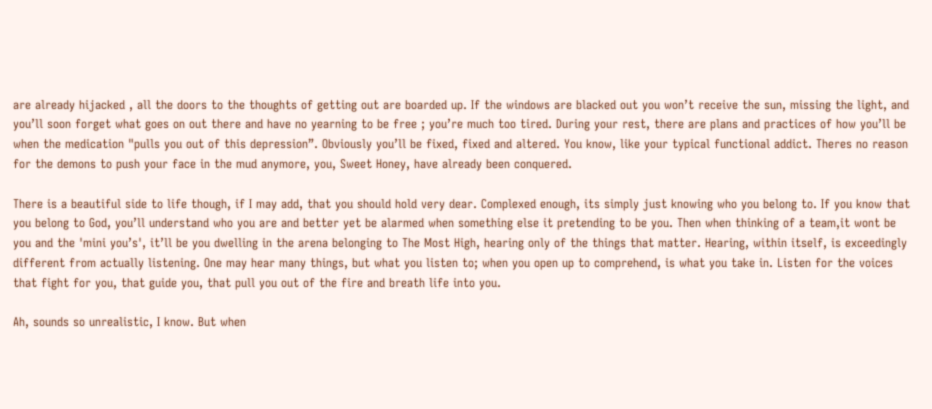are already hijacked , all the doors to the thoughts of getting out are boarded up. If the windows are blacked out you won’t receive the sun, missing the light, and you’ll soon forget what goes on out there and have no yearning to be free ; you’re much too tired. During your rest, there are plans and practices of how you’ll be when the medication "pulls you out of this depression”. Obviously you’ll be fixed, fixed and altered. You know, like your typical functional addict. Theres no reason for the demons to push your face in the mud anymore, you, Sweet Honey, have already been conquered.

There is a beautiful side to life though, if I may add, that you should hold very dear. Complexed enough, its simply just knowing who you belong to. If you know that you belong to God, you’ll understand who you are and better yet be alarmed when something else it pretending to be you. Then when thinking of a team,it wont be you and the 'mini you’s', it’ll be you dwelling in the arena belonging to The Most High, hearing only of the things that matter. Hearing, within itself, is exceedingly different from actually listening. One may hear many things, but what you listen to; when you open up to comprehend, is what you take in. Listen for the voices that fight for you, that guide you, that pull you out of the fire and breath life into you.

Ah, sounds so unrealistic, I know. But when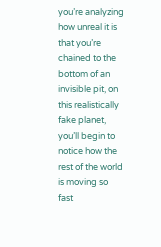you’re analyzing how unreal it is that you’re chained to the bottom of an invisible pit, on this realistically fake planet, you’ll begin to notice how the rest of the world is moving so fast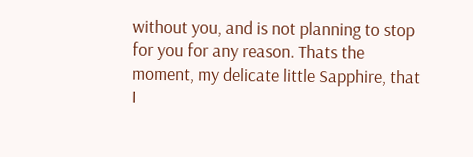without you, and is not planning to stop for you for any reason. Thats the moment, my delicate little Sapphire, that I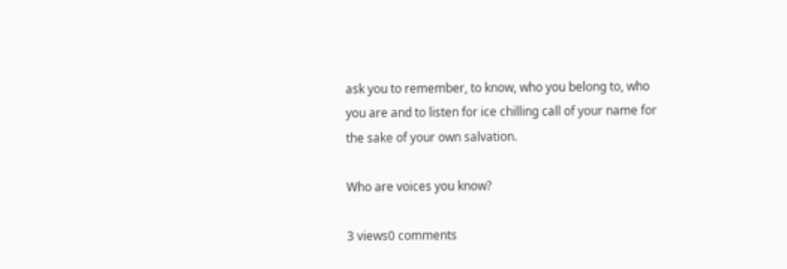ask you to remember, to know, who you belong to, who you are and to listen for ice chilling call of your name for the sake of your own salvation.

Who are voices you know?

3 views0 comments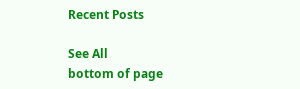Recent Posts

See All
bottom of page